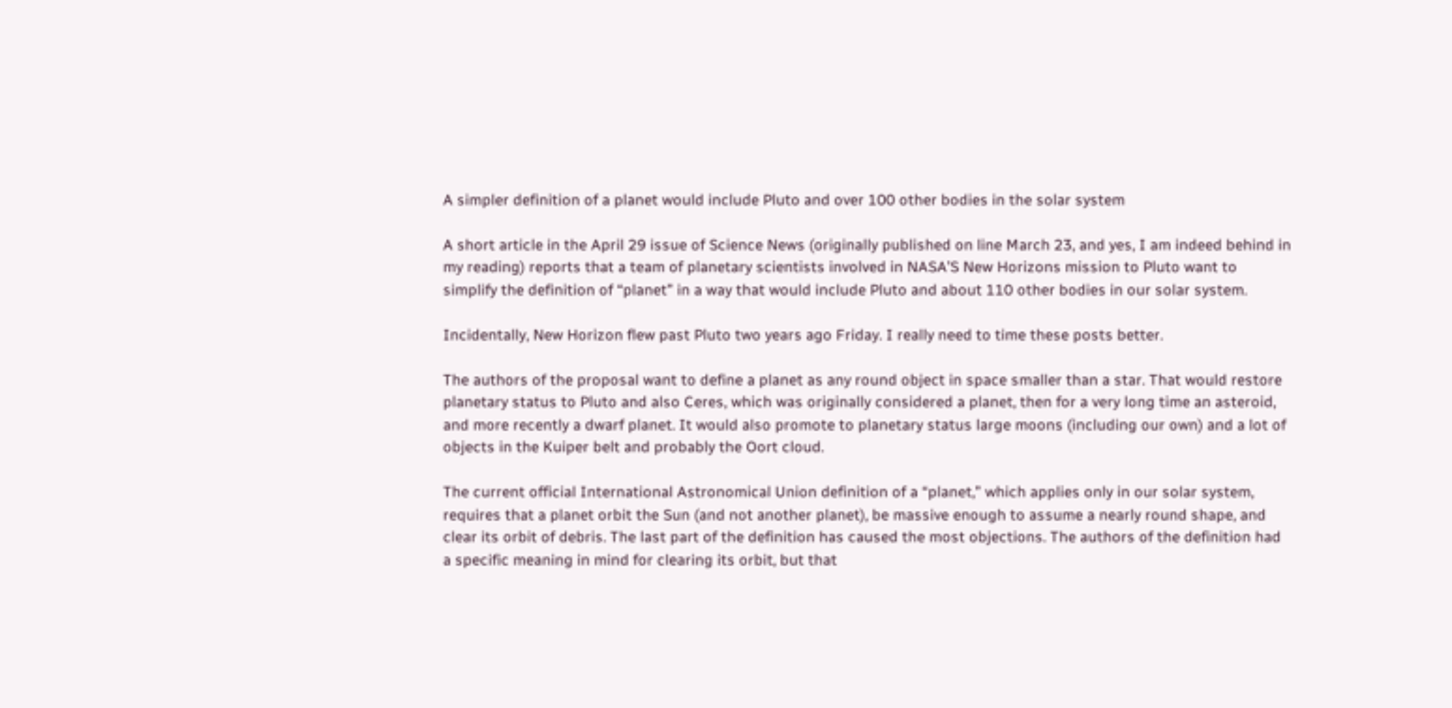A simpler definition of a planet would include Pluto and over 100 other bodies in the solar system

A short article in the April 29 issue of Science News (originally published on line March 23, and yes, I am indeed behind in my reading) reports that a team of planetary scientists involved in NASA’S New Horizons mission to Pluto want to simplify the definition of “planet” in a way that would include Pluto and about 110 other bodies in our solar system.

Incidentally, New Horizon flew past Pluto two years ago Friday. I really need to time these posts better.

The authors of the proposal want to define a planet as any round object in space smaller than a star. That would restore planetary status to Pluto and also Ceres, which was originally considered a planet, then for a very long time an asteroid, and more recently a dwarf planet. It would also promote to planetary status large moons (including our own) and a lot of objects in the Kuiper belt and probably the Oort cloud.

The current official International Astronomical Union definition of a “planet,” which applies only in our solar system, requires that a planet orbit the Sun (and not another planet), be massive enough to assume a nearly round shape, and clear its orbit of debris. The last part of the definition has caused the most objections. The authors of the definition had a specific meaning in mind for clearing its orbit, but that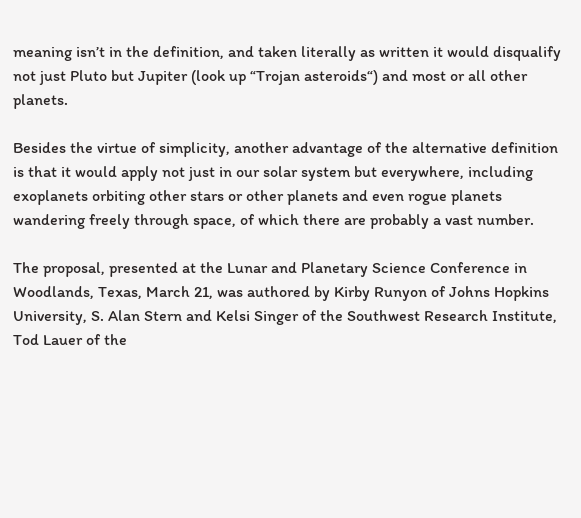meaning isn’t in the definition, and taken literally as written it would disqualify not just Pluto but Jupiter (look up “Trojan asteroids“) and most or all other planets.

Besides the virtue of simplicity, another advantage of the alternative definition is that it would apply not just in our solar system but everywhere, including exoplanets orbiting other stars or other planets and even rogue planets wandering freely through space, of which there are probably a vast number.

The proposal, presented at the Lunar and Planetary Science Conference in Woodlands, Texas, March 21, was authored by Kirby Runyon of Johns Hopkins University, S. Alan Stern and Kelsi Singer of the Southwest Research Institute, Tod Lauer of the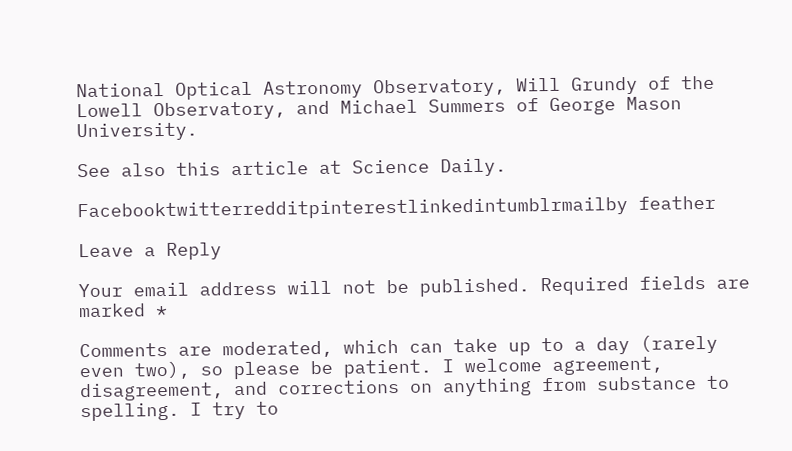National Optical Astronomy Observatory, Will Grundy of the Lowell Observatory, and Michael Summers of George Mason University.

See also this article at Science Daily.

Facebooktwitterredditpinterestlinkedintumblrmailby feather

Leave a Reply

Your email address will not be published. Required fields are marked *

Comments are moderated, which can take up to a day (rarely even two), so please be patient. I welcome agreement, disagreement, and corrections on anything from substance to spelling. I try to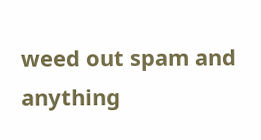weed out spam and anything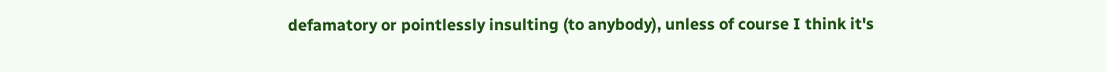defamatory or pointlessly insulting (to anybody), unless of course I think it's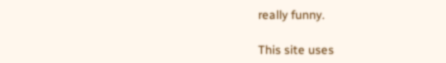really funny.

This site uses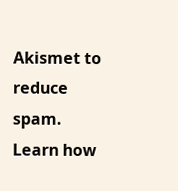Akismet to reduce spam. Learn how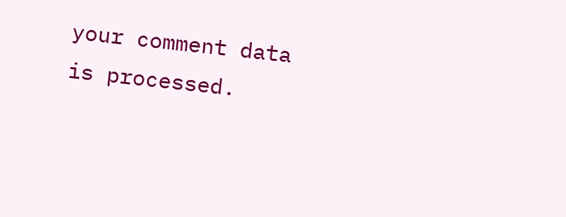your comment data is processed.